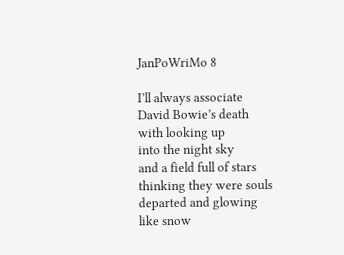JanPoWriMo 8

I’ll always associate
David Bowie’s death
with looking up
into the night sky
and a field full of stars
thinking they were souls
departed and glowing
like snow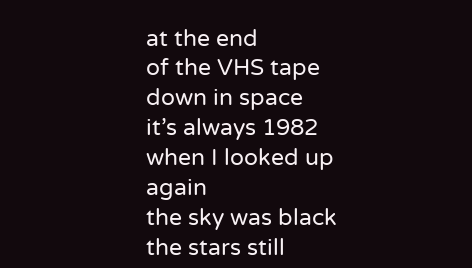at the end
of the VHS tape
down in space
it’s always 1982
when I looked up again
the sky was black
the stars still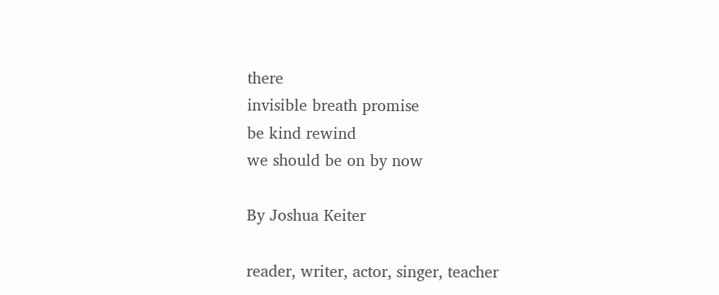there
invisible breath promise
be kind rewind
we should be on by now

By Joshua Keiter

reader, writer, actor, singer, teacher